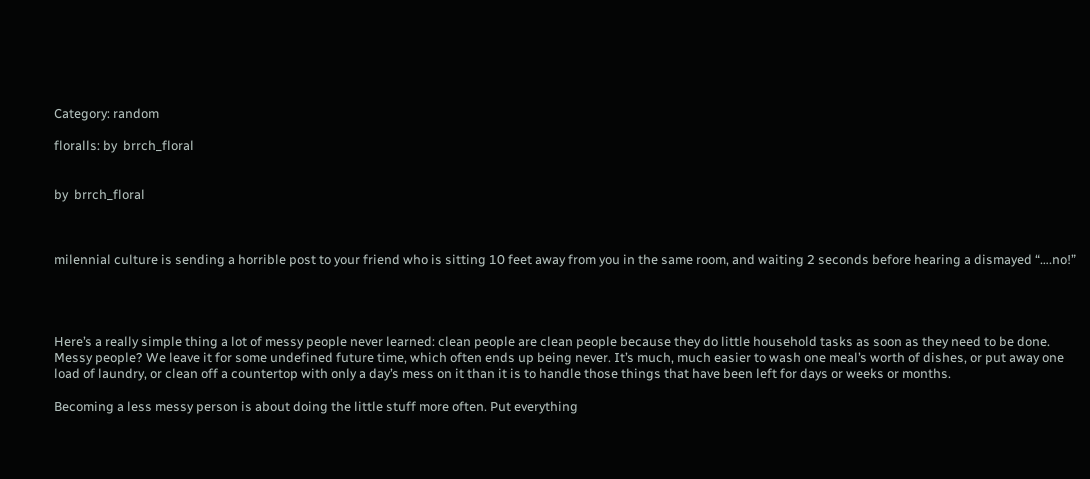Category: random

floralls: by  brrch_floral


by  brrch_floral



milennial culture is sending a horrible post to your friend who is sitting 10 feet away from you in the same room, and waiting 2 seconds before hearing a dismayed “….no!”




Here’s a really simple thing a lot of messy people never learned: clean people are clean people because they do little household tasks as soon as they need to be done. Messy people? We leave it for some undefined future time, which often ends up being never. It’s much, much easier to wash one meal’s worth of dishes, or put away one load of laundry, or clean off a countertop with only a day’s mess on it than it is to handle those things that have been left for days or weeks or months.

Becoming a less messy person is about doing the little stuff more often. Put everything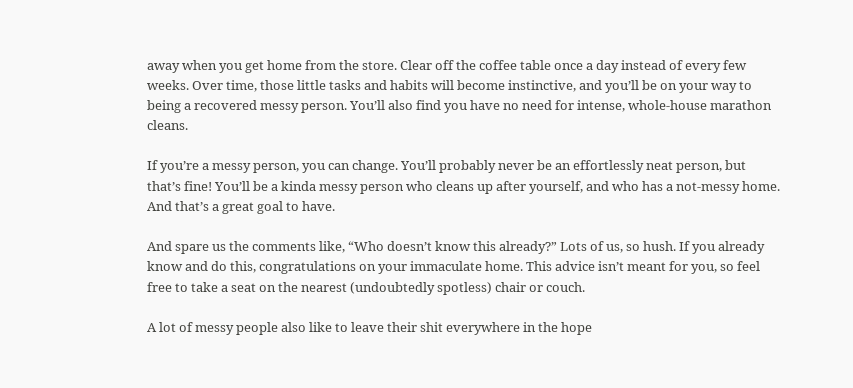away when you get home from the store. Clear off the coffee table once a day instead of every few weeks. Over time, those little tasks and habits will become instinctive, and you’ll be on your way to being a recovered messy person. You’ll also find you have no need for intense, whole-house marathon cleans.

If you’re a messy person, you can change. You’ll probably never be an effortlessly neat person, but that’s fine! You’ll be a kinda messy person who cleans up after yourself, and who has a not-messy home. And that’s a great goal to have.

And spare us the comments like, “Who doesn’t know this already?” Lots of us, so hush. If you already know and do this, congratulations on your immaculate home. This advice isn’t meant for you, so feel free to take a seat on the nearest (undoubtedly spotless) chair or couch.

A lot of messy people also like to leave their shit everywhere in the hope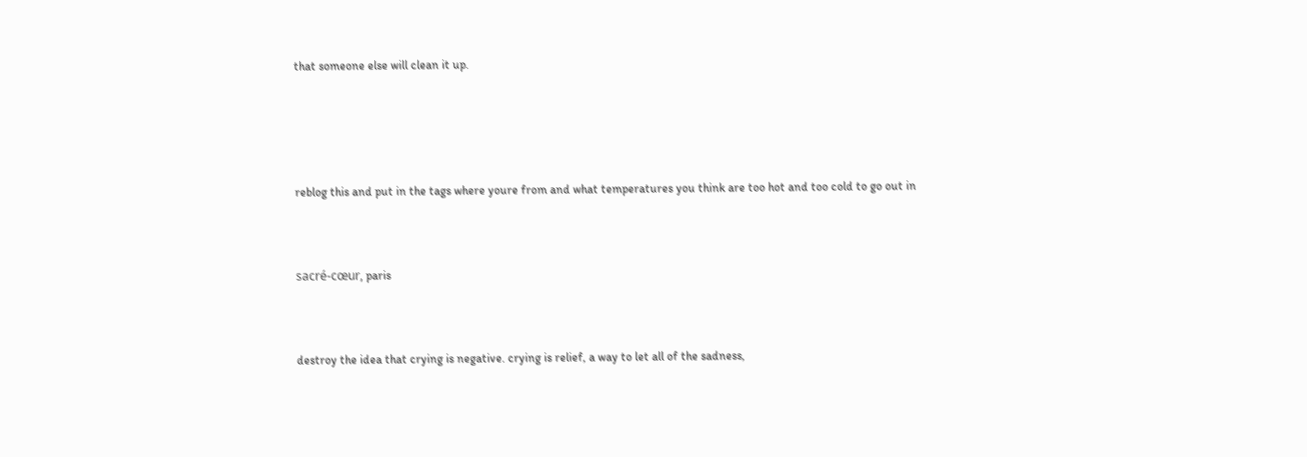that someone else will clean it up.





reblog this and put in the tags where youre from and what temperatures you think are too hot and too cold to go out in



sacré-cœur, paris



destroy the idea that crying is negative. crying is relief, a way to let all of the sadness,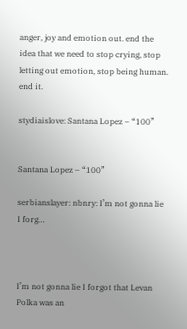anger, joy and emotion out. end the idea that we need to stop crying, stop letting out emotion, stop being human. end it.

stydiaislove: Santana Lopez – “100”


Santana Lopez – “100”

serbianslayer: nbnry: I’m not gonna lie I forg…



I’m not gonna lie I forgot that Levan Polka was an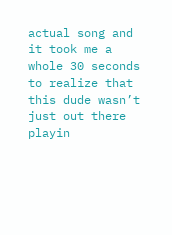actual song and it took me a whole 30 seconds to realize that this dude wasn’t just out there playin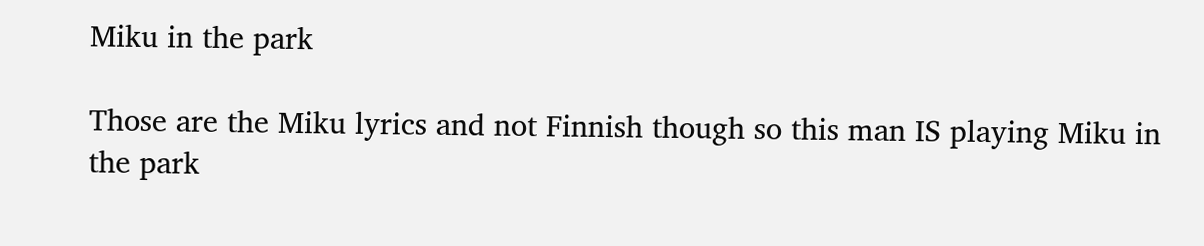Miku in the park

Those are the Miku lyrics and not Finnish though so this man IS playing Miku in the park